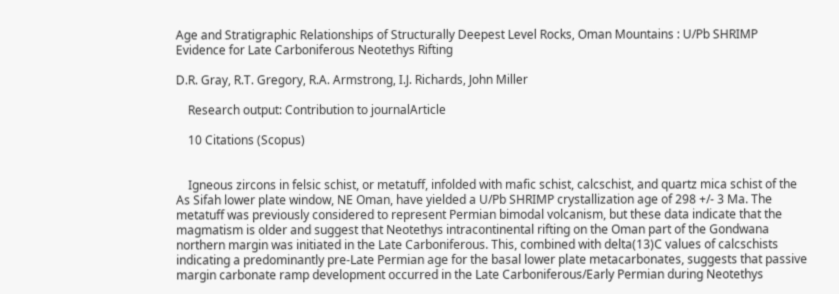Age and Stratigraphic Relationships of Structurally Deepest Level Rocks, Oman Mountains : U/Pb SHRIMP Evidence for Late Carboniferous Neotethys Rifting

D.R. Gray, R.T. Gregory, R.A. Armstrong, I.J. Richards, John Miller

    Research output: Contribution to journalArticle

    10 Citations (Scopus)


    Igneous zircons in felsic schist, or metatuff, infolded with mafic schist, calcschist, and quartz mica schist of the As Sifah lower plate window, NE Oman, have yielded a U/Pb SHRIMP crystallization age of 298 +/- 3 Ma. The metatuff was previously considered to represent Permian bimodal volcanism, but these data indicate that the magmatism is older and suggest that Neotethys intracontinental rifting on the Oman part of the Gondwana northern margin was initiated in the Late Carboniferous. This, combined with delta(13)C values of calcschists indicating a predominantly pre-Late Permian age for the basal lower plate metacarbonates, suggests that passive margin carbonate ramp development occurred in the Late Carboniferous/Early Permian during Neotethys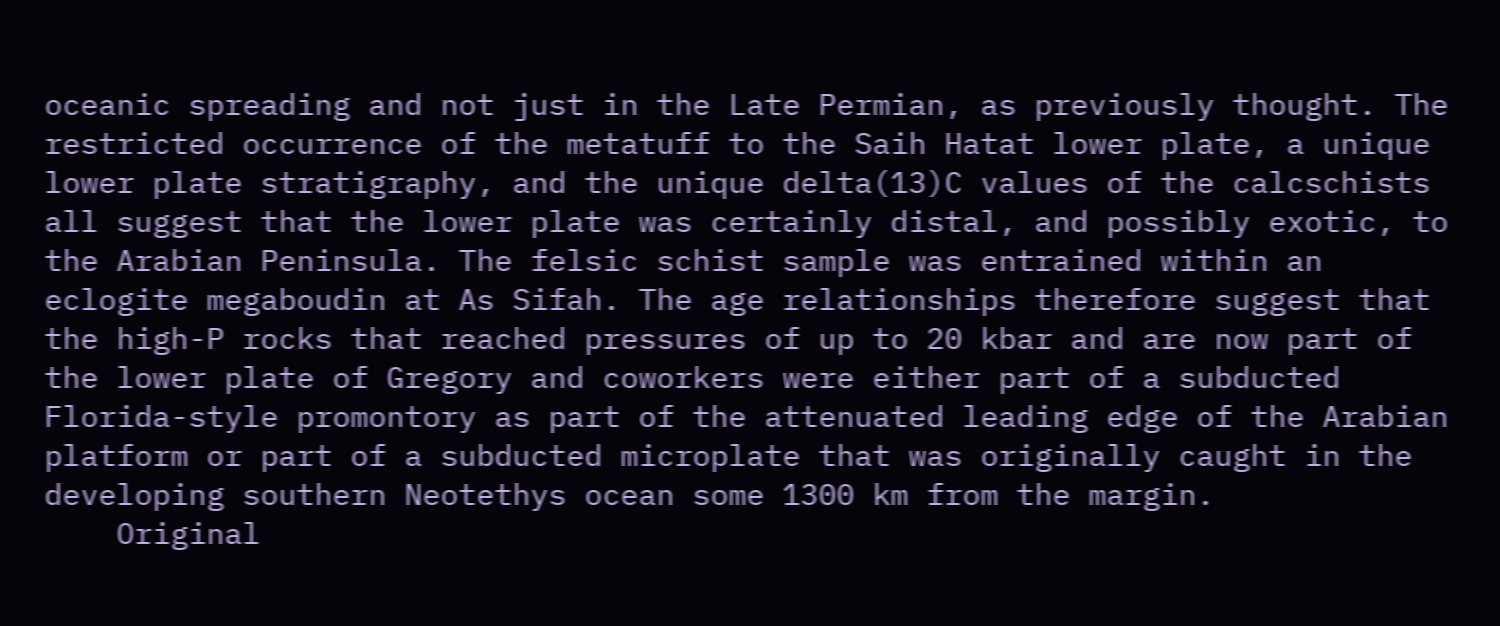oceanic spreading and not just in the Late Permian, as previously thought. The restricted occurrence of the metatuff to the Saih Hatat lower plate, a unique lower plate stratigraphy, and the unique delta(13)C values of the calcschists all suggest that the lower plate was certainly distal, and possibly exotic, to the Arabian Peninsula. The felsic schist sample was entrained within an eclogite megaboudin at As Sifah. The age relationships therefore suggest that the high-P rocks that reached pressures of up to 20 kbar and are now part of the lower plate of Gregory and coworkers were either part of a subducted Florida-style promontory as part of the attenuated leading edge of the Arabian platform or part of a subducted microplate that was originally caught in the developing southern Neotethys ocean some 1300 km from the margin.
    Original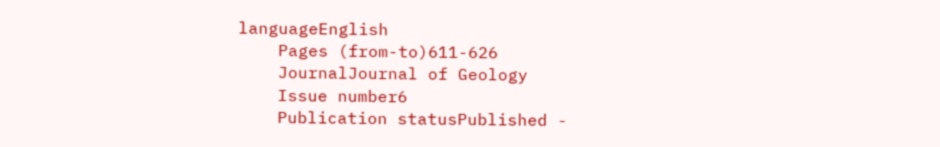languageEnglish
    Pages (from-to)611-626
    JournalJournal of Geology
    Issue number6
    Publication statusPublished -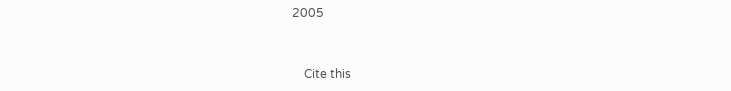2005


    Cite this